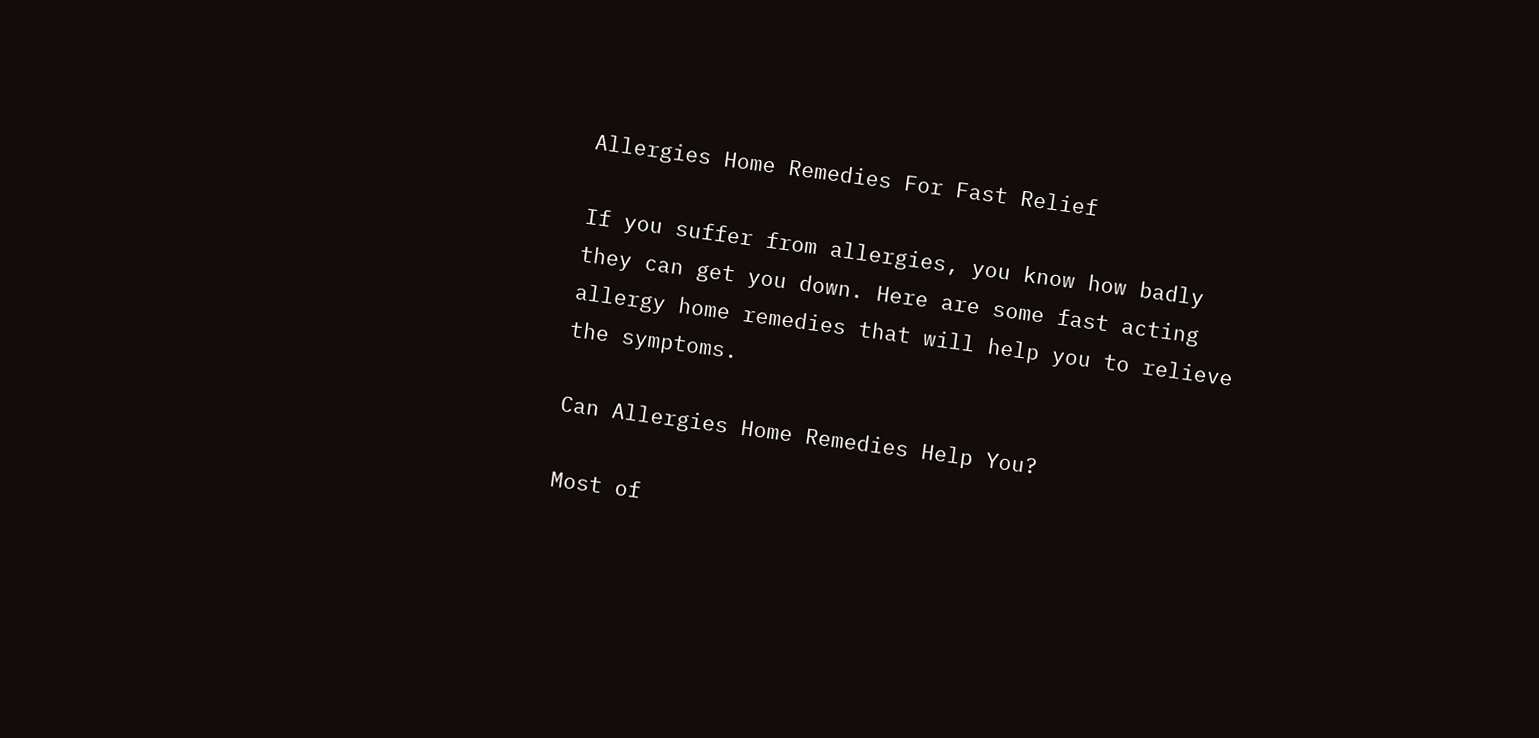Allergies Home Remedies For Fast Relief

If you suffer from allergies, you know how badly they can get you down. Here are some fast acting allergy home remedies that will help you to relieve the symptoms.

Can Allergies Home Remedies Help You?

Most of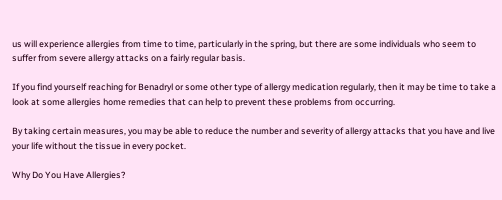us will experience allergies from time to time, particularly in the spring, but there are some individuals who seem to suffer from severe allergy attacks on a fairly regular basis.

If you find yourself reaching for Benadryl or some other type of allergy medication regularly, then it may be time to take a look at some allergies home remedies that can help to prevent these problems from occurring.

By taking certain measures, you may be able to reduce the number and severity of allergy attacks that you have and live your life without the tissue in every pocket.

Why Do You Have Allergies?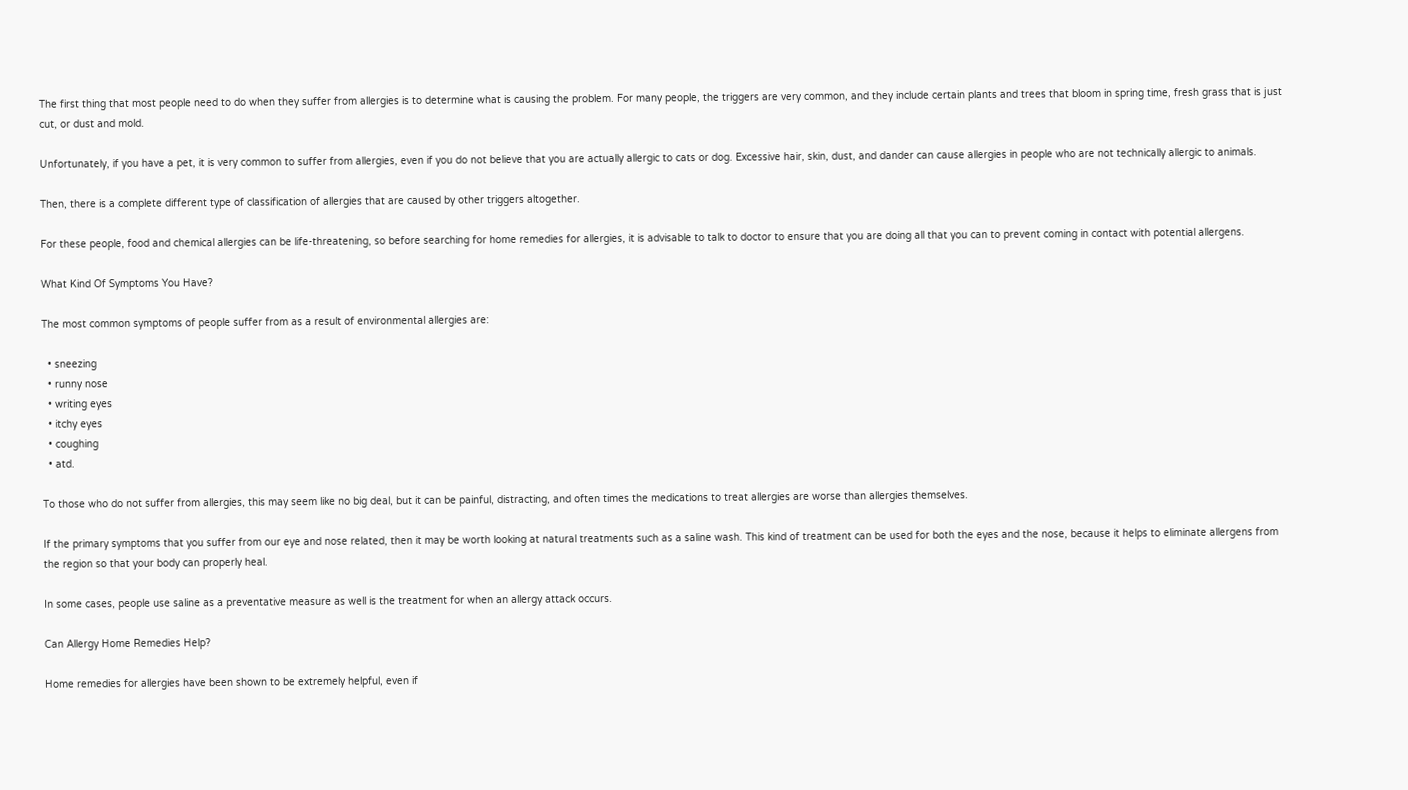The first thing that most people need to do when they suffer from allergies is to determine what is causing the problem. For many people, the triggers are very common, and they include certain plants and trees that bloom in spring time, fresh grass that is just cut, or dust and mold.

Unfortunately, if you have a pet, it is very common to suffer from allergies, even if you do not believe that you are actually allergic to cats or dog. Excessive hair, skin, dust, and dander can cause allergies in people who are not technically allergic to animals.

Then, there is a complete different type of classification of allergies that are caused by other triggers altogether.

For these people, food and chemical allergies can be life-threatening, so before searching for home remedies for allergies, it is advisable to talk to doctor to ensure that you are doing all that you can to prevent coming in contact with potential allergens.

What Kind Of Symptoms You Have?

The most common symptoms of people suffer from as a result of environmental allergies are:

  • sneezing
  • runny nose
  • writing eyes
  • itchy eyes
  • coughing
  • atd.

To those who do not suffer from allergies, this may seem like no big deal, but it can be painful, distracting, and often times the medications to treat allergies are worse than allergies themselves.

If the primary symptoms that you suffer from our eye and nose related, then it may be worth looking at natural treatments such as a saline wash. This kind of treatment can be used for both the eyes and the nose, because it helps to eliminate allergens from the region so that your body can properly heal.

In some cases, people use saline as a preventative measure as well is the treatment for when an allergy attack occurs.

Can Allergy Home Remedies Help?

Home remedies for allergies have been shown to be extremely helpful, even if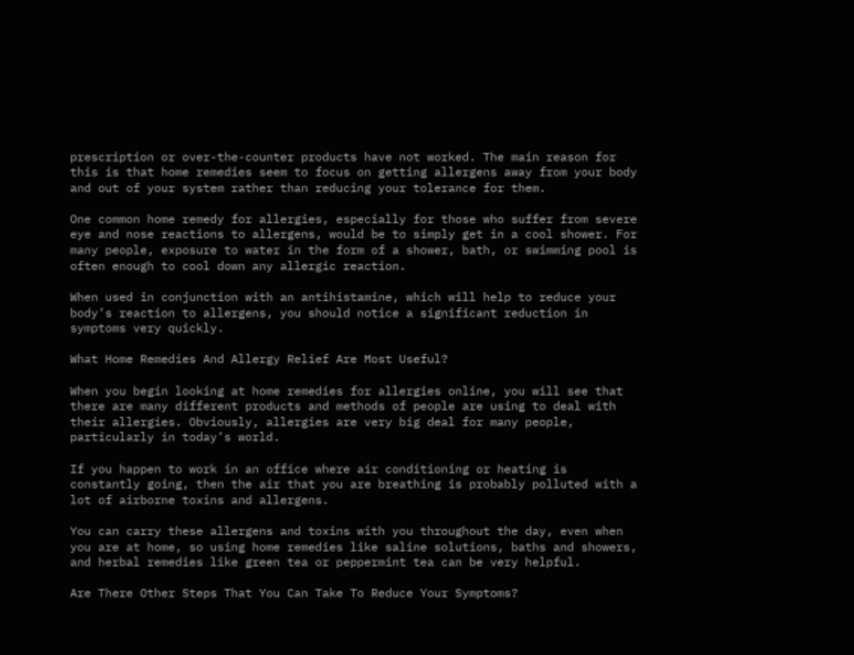prescription or over-the-counter products have not worked. The main reason for this is that home remedies seem to focus on getting allergens away from your body and out of your system rather than reducing your tolerance for them.

One common home remedy for allergies, especially for those who suffer from severe eye and nose reactions to allergens, would be to simply get in a cool shower. For many people, exposure to water in the form of a shower, bath, or swimming pool is often enough to cool down any allergic reaction.

When used in conjunction with an antihistamine, which will help to reduce your body’s reaction to allergens, you should notice a significant reduction in symptoms very quickly.

What Home Remedies And Allergy Relief Are Most Useful?

When you begin looking at home remedies for allergies online, you will see that there are many different products and methods of people are using to deal with their allergies. Obviously, allergies are very big deal for many people, particularly in today’s world.

If you happen to work in an office where air conditioning or heating is constantly going, then the air that you are breathing is probably polluted with a lot of airborne toxins and allergens.

You can carry these allergens and toxins with you throughout the day, even when you are at home, so using home remedies like saline solutions, baths and showers, and herbal remedies like green tea or peppermint tea can be very helpful.

Are There Other Steps That You Can Take To Reduce Your Symptoms?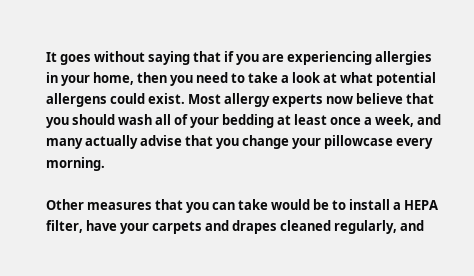It goes without saying that if you are experiencing allergies in your home, then you need to take a look at what potential allergens could exist. Most allergy experts now believe that you should wash all of your bedding at least once a week, and many actually advise that you change your pillowcase every morning.

Other measures that you can take would be to install a HEPA filter, have your carpets and drapes cleaned regularly, and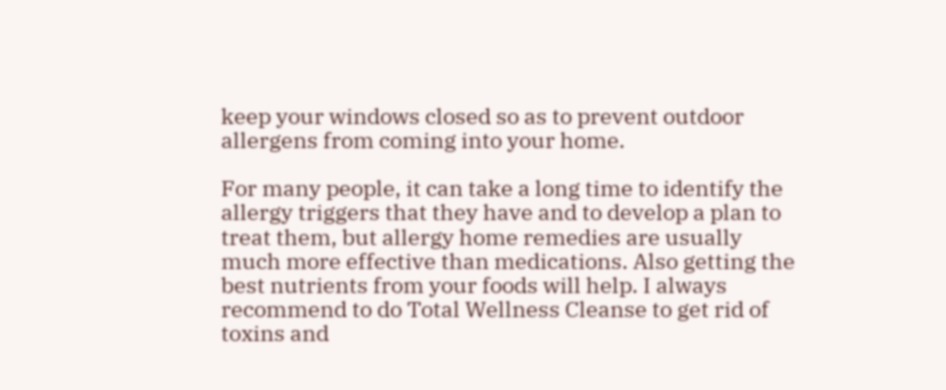keep your windows closed so as to prevent outdoor allergens from coming into your home.

For many people, it can take a long time to identify the allergy triggers that they have and to develop a plan to treat them, but allergy home remedies are usually much more effective than medications. Also getting the best nutrients from your foods will help. I always recommend to do Total Wellness Cleanse to get rid of toxins and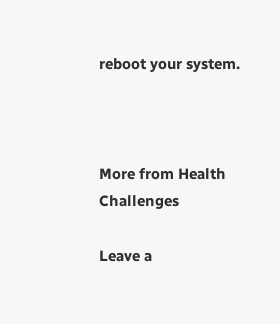reboot your system.



More from Health Challenges

Leave a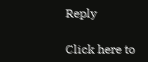Reply

Click here to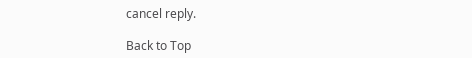cancel reply.

Back to Top